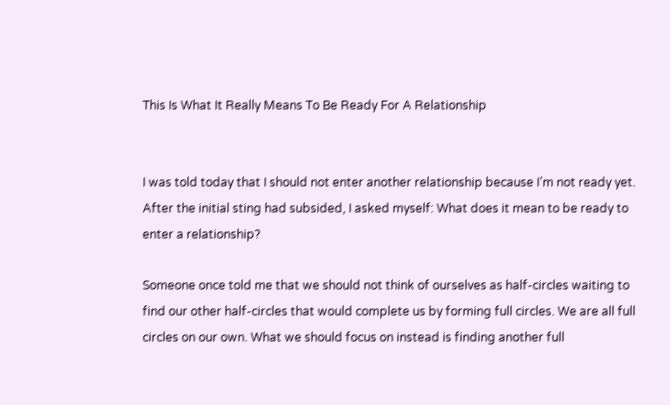This Is What It Really Means To Be Ready For A Relationship


I was told today that I should not enter another relationship because I’m not ready yet. After the initial sting had subsided, I asked myself: What does it mean to be ready to enter a relationship?

Someone once told me that we should not think of ourselves as half-circles waiting to find our other half-circles that would complete us by forming full circles. We are all full circles on our own. What we should focus on instead is finding another full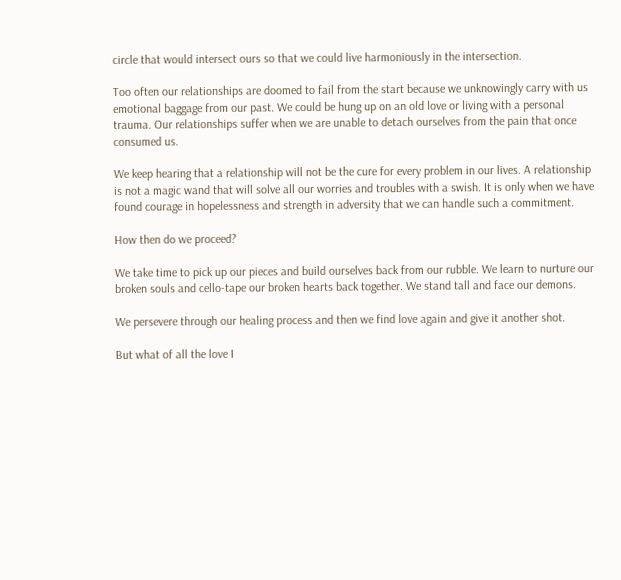circle that would intersect ours so that we could live harmoniously in the intersection.

Too often our relationships are doomed to fail from the start because we unknowingly carry with us emotional baggage from our past. We could be hung up on an old love or living with a personal trauma. Our relationships suffer when we are unable to detach ourselves from the pain that once consumed us.

We keep hearing that a relationship will not be the cure for every problem in our lives. A relationship is not a magic wand that will solve all our worries and troubles with a swish. It is only when we have found courage in hopelessness and strength in adversity that we can handle such a commitment.

How then do we proceed?

We take time to pick up our pieces and build ourselves back from our rubble. We learn to nurture our broken souls and cello-tape our broken hearts back together. We stand tall and face our demons.

We persevere through our healing process and then we find love again and give it another shot.

But what of all the love I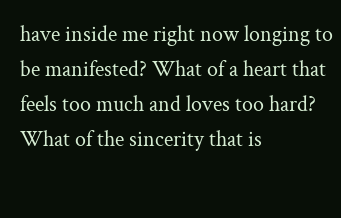have inside me right now longing to be manifested? What of a heart that feels too much and loves too hard? What of the sincerity that is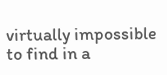virtually impossible to find in a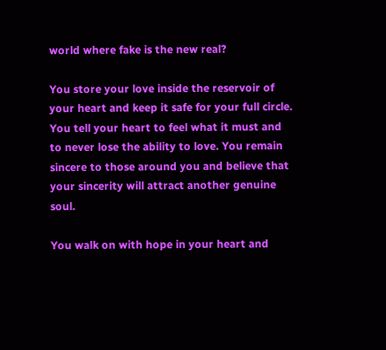world where fake is the new real?

You store your love inside the reservoir of your heart and keep it safe for your full circle. You tell your heart to feel what it must and to never lose the ability to love. You remain sincere to those around you and believe that your sincerity will attract another genuine soul.

You walk on with hope in your heart and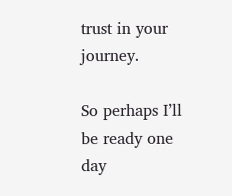trust in your journey.

So perhaps I’ll be ready one day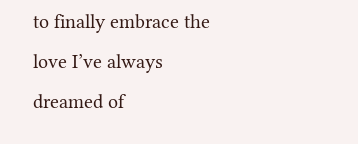to finally embrace the love I’ve always dreamed of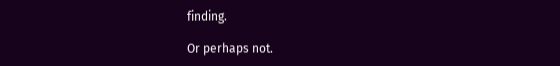finding.

Or perhaps not.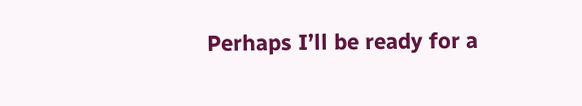Perhaps I’ll be ready for a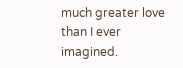much greater love than I ever imagined.